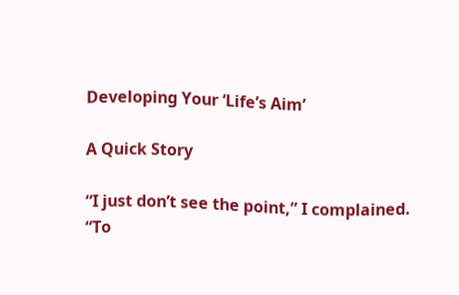Developing Your ‘Life’s Aim’

A Quick Story

“I just don’t see the point,” I complained.
“To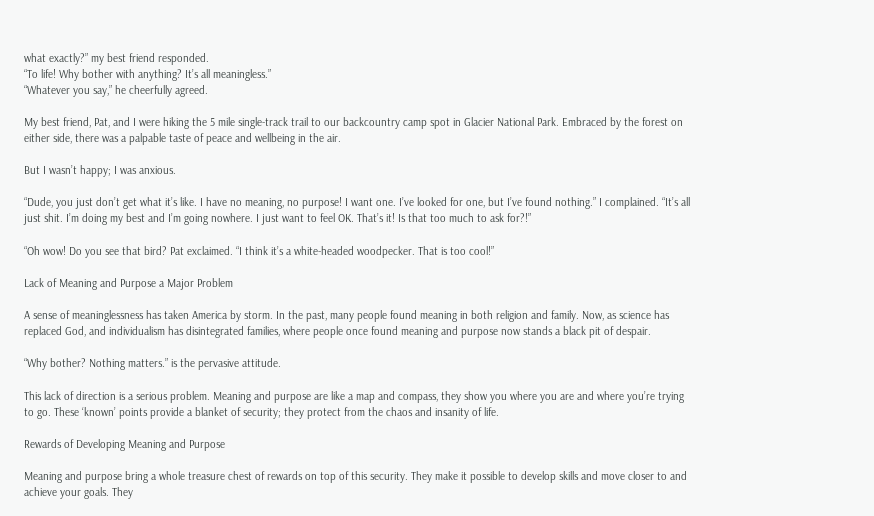what exactly?” my best friend responded.
“To life! Why bother with anything? It’s all meaningless.”
“Whatever you say,” he cheerfully agreed.

My best friend, Pat, and I were hiking the 5 mile single-track trail to our backcountry camp spot in Glacier National Park. Embraced by the forest on either side, there was a palpable taste of peace and wellbeing in the air.

But I wasn’t happy; I was anxious.

“Dude, you just don’t get what it’s like. I have no meaning, no purpose! I want one. I’ve looked for one, but I’ve found nothing.” I complained. “It’s all just shit. I’m doing my best and I’m going nowhere. I just want to feel OK. That’s it! Is that too much to ask for?!”

“Oh wow! Do you see that bird? Pat exclaimed. “I think it’s a white-headed woodpecker. That is too cool!”

Lack of Meaning and Purpose a Major Problem

A sense of meaninglessness has taken America by storm. In the past, many people found meaning in both religion and family. Now, as science has replaced God, and individualism has disintegrated families, where people once found meaning and purpose now stands a black pit of despair.

“Why bother? Nothing matters.” is the pervasive attitude.

This lack of direction is a serious problem. Meaning and purpose are like a map and compass, they show you where you are and where you’re trying to go. These ‘known’ points provide a blanket of security; they protect from the chaos and insanity of life.

Rewards of Developing Meaning and Purpose

Meaning and purpose bring a whole treasure chest of rewards on top of this security. They make it possible to develop skills and move closer to and achieve your goals. They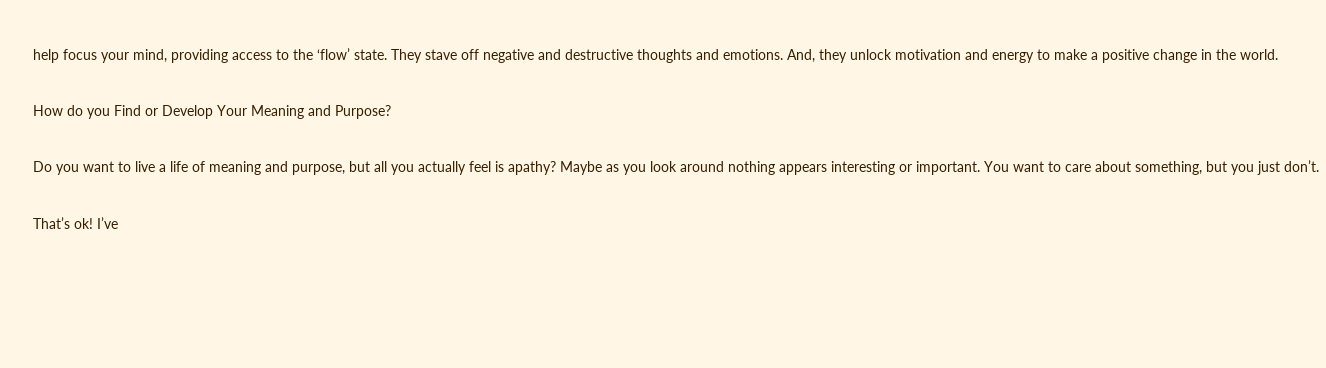help focus your mind, providing access to the ‘flow’ state. They stave off negative and destructive thoughts and emotions. And, they unlock motivation and energy to make a positive change in the world.

How do you Find or Develop Your Meaning and Purpose?

Do you want to live a life of meaning and purpose, but all you actually feel is apathy? Maybe as you look around nothing appears interesting or important. You want to care about something, but you just don’t.

That’s ok! I’ve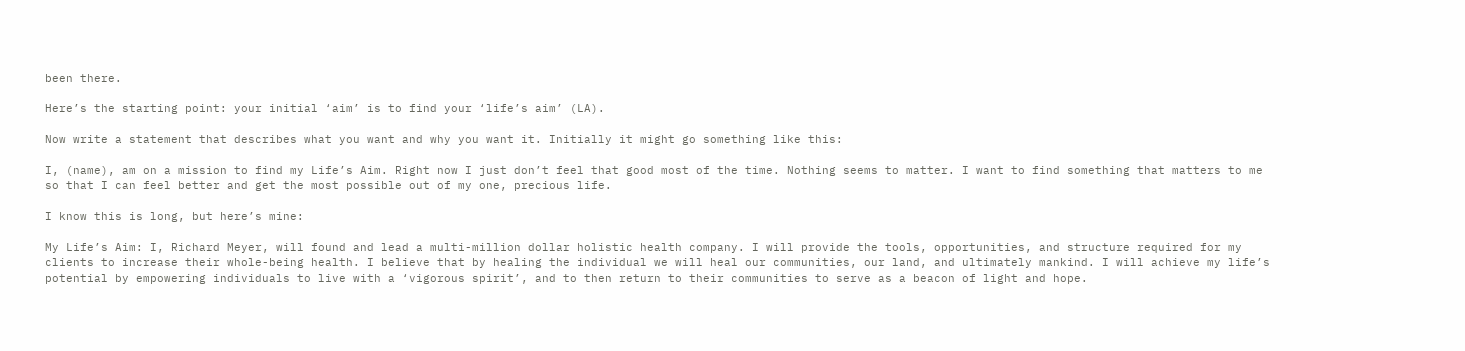been there.

Here’s the starting point: your initial ‘aim’ is to find your ‘life’s aim’ (LA).

Now write a statement that describes what you want and why you want it. Initially it might go something like this:

I, (name), am on a mission to find my Life’s Aim. Right now I just don’t feel that good most of the time. Nothing seems to matter. I want to find something that matters to me so that I can feel better and get the most possible out of my one, precious life.

I know this is long, but here’s mine:

My Life’s Aim: I, Richard Meyer, will found and lead a multi-million dollar holistic health company. I will provide the tools, opportunities, and structure required for my clients to increase their whole-being health. I believe that by healing the individual we will heal our communities, our land, and ultimately mankind. I will achieve my life’s potential by empowering individuals to live with a ‘vigorous spirit’, and to then return to their communities to serve as a beacon of light and hope.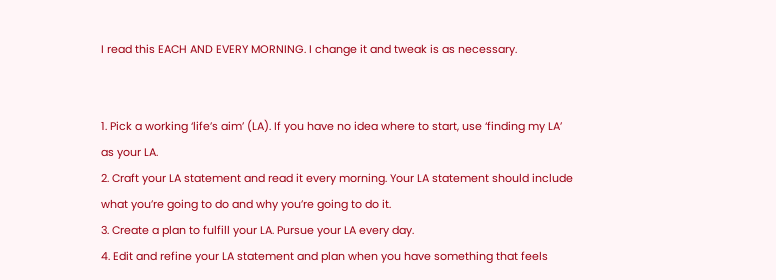I read this EACH AND EVERY MORNING. I change it and tweak is as necessary.


1. Pick a working ‘life’s aim’ (LA). If you have no idea where to start, use ‘finding my LA’ as your LA.
2. Craft your LA statement and read it every morning. Your LA statement should include what you’re going to do and why you’re going to do it.
3. Create a plan to fulfill your LA. Pursue your LA every day.
4. Edit and refine your LA statement and plan when you have something that feels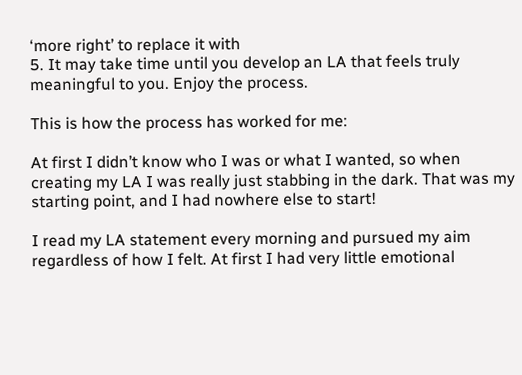‘more right’ to replace it with
5. It may take time until you develop an LA that feels truly meaningful to you. Enjoy the process.

This is how the process has worked for me:

At first I didn’t know who I was or what I wanted, so when creating my LA I was really just stabbing in the dark. That was my starting point, and I had nowhere else to start!

I read my LA statement every morning and pursued my aim regardless of how I felt. At first I had very little emotional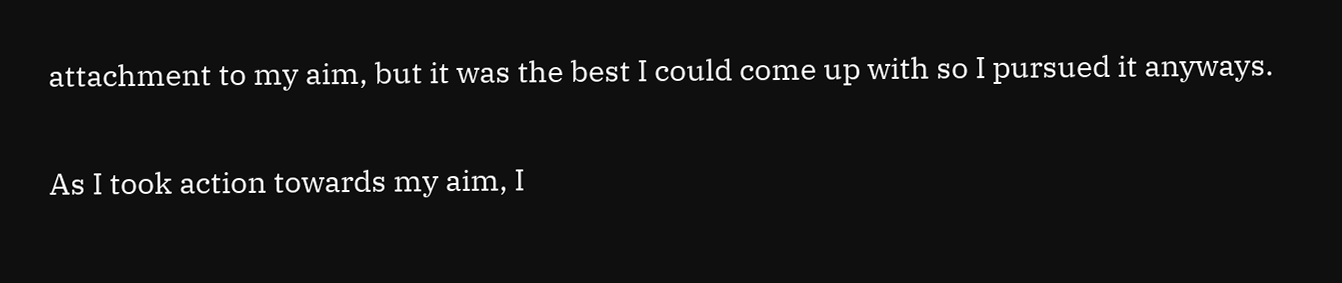attachment to my aim, but it was the best I could come up with so I pursued it anyways.

As I took action towards my aim, I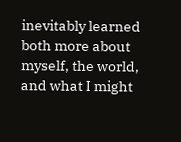inevitably learned both more about myself, the world, and what I might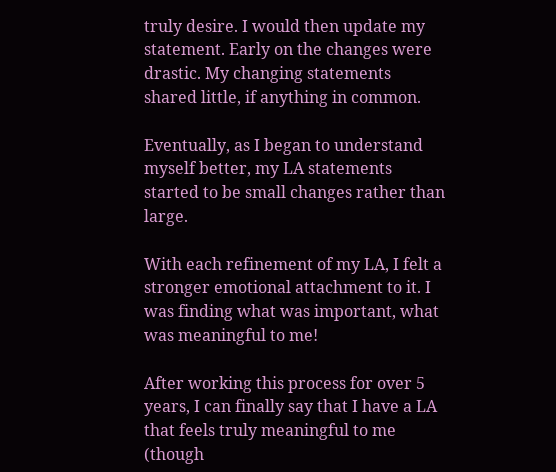truly desire. I would then update my statement. Early on the changes were drastic. My changing statements shared little, if anything in common.

Eventually, as I began to understand myself better, my LA statements started to be small changes rather than large.

With each refinement of my LA, I felt a stronger emotional attachment to it. I was finding what was important, what was meaningful to me!

After working this process for over 5 years, I can finally say that I have a LA that feels truly meaningful to me (though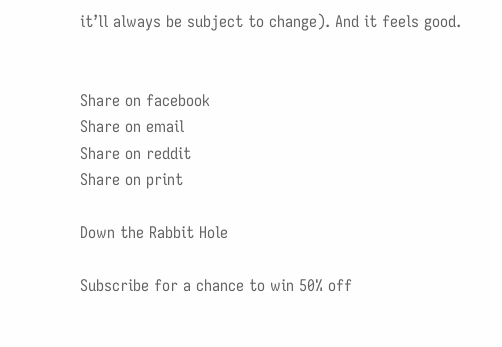it’ll always be subject to change). And it feels good.


Share on facebook
Share on email
Share on reddit
Share on print

Down the Rabbit Hole

Subscribe for a chance to win 50% off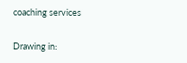coaching services

Drawing in: